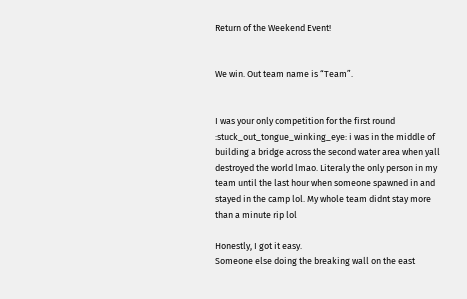Return of the Weekend Event!


We win. Out team name is “Team”.


I was your only competition for the first round :stuck_out_tongue_winking_eye: i was in the middle of building a bridge across the second water area when yall destroyed the world lmao. Literaly the only person in my team until the last hour when someone spawned in and stayed in the camp lol. My whole team didnt stay more than a minute rip lol

Honestly, I got it easy.
Someone else doing the breaking wall on the east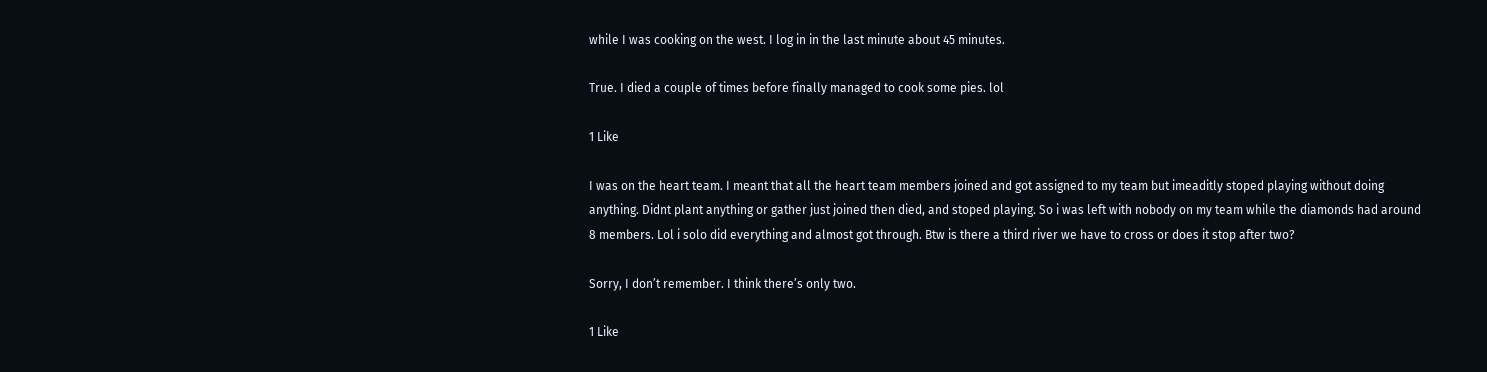while I was cooking on the west. I log in in the last minute about 45 minutes.

True. I died a couple of times before finally managed to cook some pies. lol

1 Like

I was on the heart team. I meant that all the heart team members joined and got assigned to my team but imeaditly stoped playing without doing anything. Didnt plant anything or gather just joined then died, and stoped playing. So i was left with nobody on my team while the diamonds had around 8 members. Lol i solo did everything and almost got through. Btw is there a third river we have to cross or does it stop after two?

Sorry, I don’t remember. I think there’s only two.

1 Like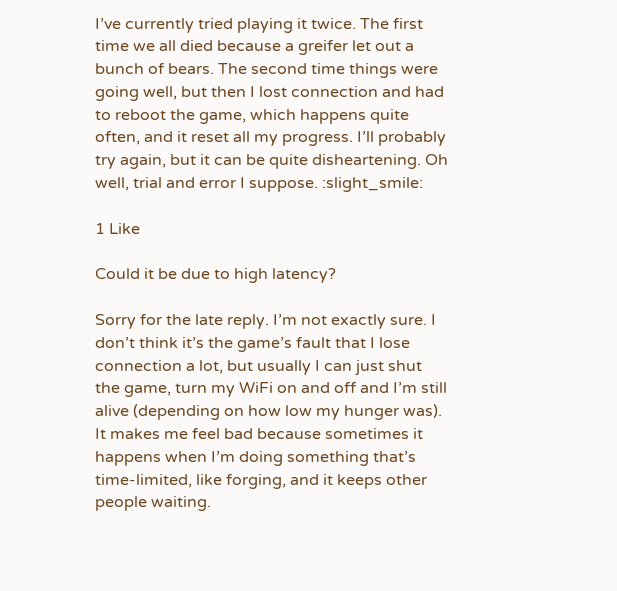I’ve currently tried playing it twice. The first time we all died because a greifer let out a bunch of bears. The second time things were going well, but then I lost connection and had to reboot the game, which happens quite often, and it reset all my progress. I’ll probably try again, but it can be quite disheartening. Oh well, trial and error I suppose. :slight_smile:

1 Like

Could it be due to high latency?

Sorry for the late reply. I’m not exactly sure. I don’t think it’s the game’s fault that I lose connection a lot, but usually I can just shut the game, turn my WiFi on and off and I’m still alive (depending on how low my hunger was). It makes me feel bad because sometimes it happens when I’m doing something that’s time-limited, like forging, and it keeps other people waiting.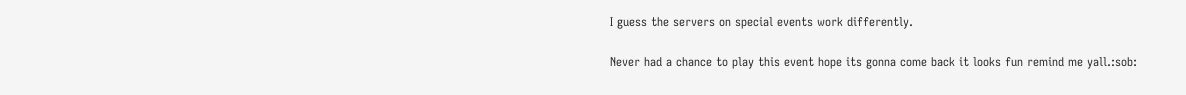I guess the servers on special events work differently.

Never had a chance to play this event hope its gonna come back it looks fun remind me yall.:sob: